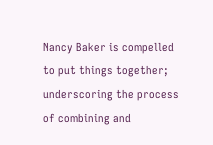Nancy Baker is compelled to put things together; underscoring the process of combining and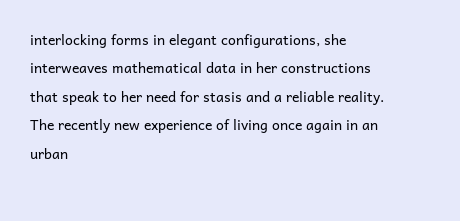interlocking forms in elegant configurations, she interweaves mathematical data in her constructions that speak to her need for stasis and a reliable reality. The recently new experience of living once again in an urban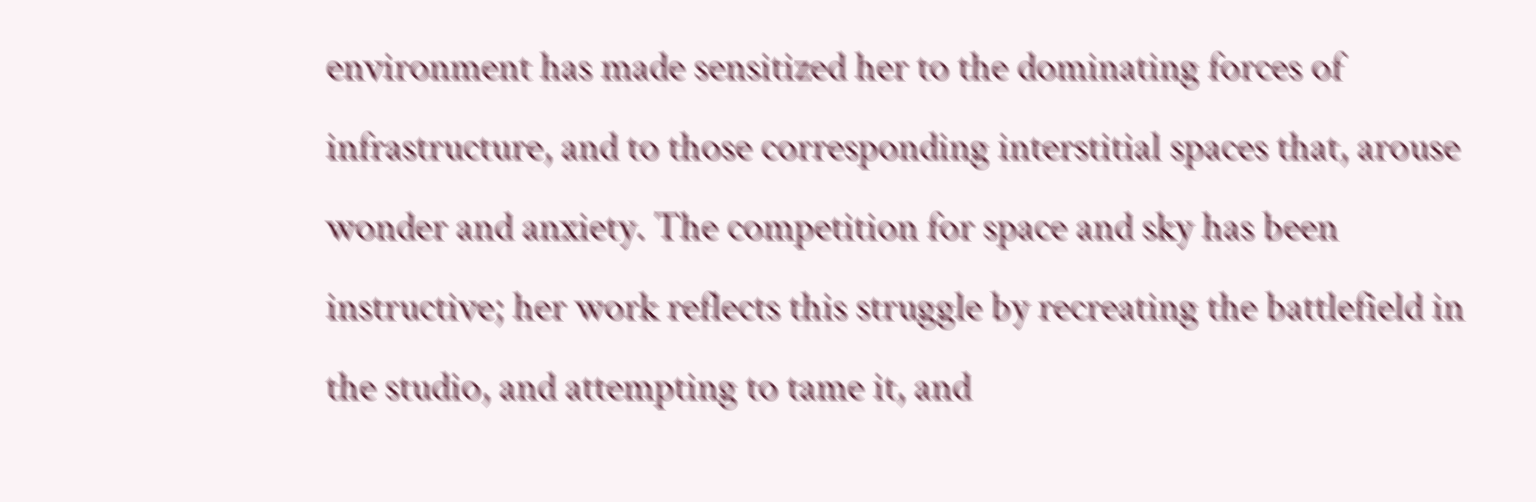environment has made sensitized her to the dominating forces of infrastructure, and to those corresponding interstitial spaces that, arouse wonder and anxiety. The competition for space and sky has been instructive; her work reflects this struggle by recreating the battlefield in the studio, and attempting to tame it, and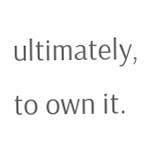ultimately, to own it.